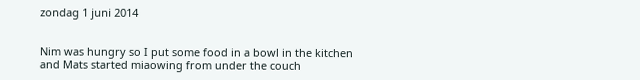zondag 1 juni 2014


Nim was hungry so I put some food in a bowl in the kitchen
and Mats started miaowing from under the couch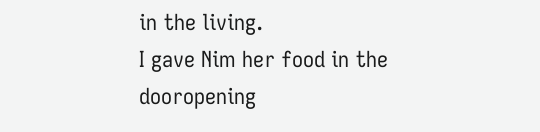in the living.
I gave Nim her food in the dooropening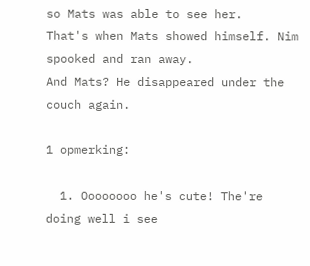so Mats was able to see her.
That's when Mats showed himself. Nim spooked and ran away.
And Mats? He disappeared under the couch again.

1 opmerking:

  1. Oooooooo he's cute! The're doing well i see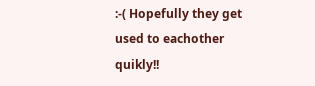:-( Hopefully they get used to eachother quikly!!